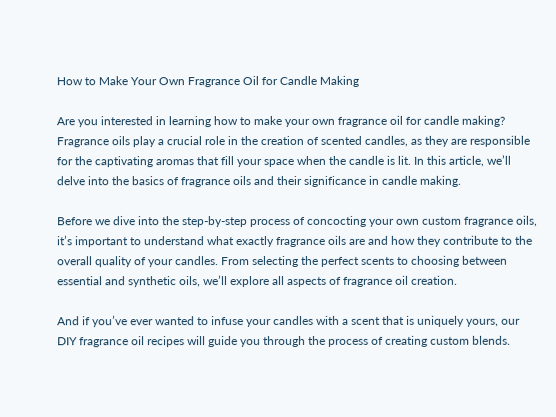How to Make Your Own Fragrance Oil for Candle Making

Are you interested in learning how to make your own fragrance oil for candle making? Fragrance oils play a crucial role in the creation of scented candles, as they are responsible for the captivating aromas that fill your space when the candle is lit. In this article, we’ll delve into the basics of fragrance oils and their significance in candle making.

Before we dive into the step-by-step process of concocting your own custom fragrance oils, it’s important to understand what exactly fragrance oils are and how they contribute to the overall quality of your candles. From selecting the perfect scents to choosing between essential and synthetic oils, we’ll explore all aspects of fragrance oil creation.

And if you’ve ever wanted to infuse your candles with a scent that is uniquely yours, our DIY fragrance oil recipes will guide you through the process of creating custom blends.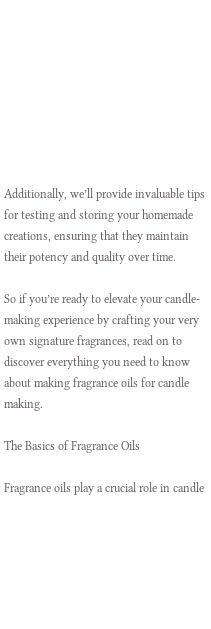Additionally, we’ll provide invaluable tips for testing and storing your homemade creations, ensuring that they maintain their potency and quality over time.

So if you’re ready to elevate your candle-making experience by crafting your very own signature fragrances, read on to discover everything you need to know about making fragrance oils for candle making.

The Basics of Fragrance Oils

Fragrance oils play a crucial role in candle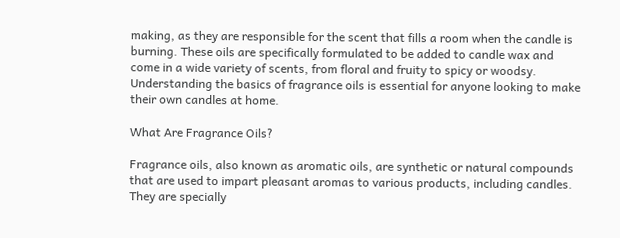making, as they are responsible for the scent that fills a room when the candle is burning. These oils are specifically formulated to be added to candle wax and come in a wide variety of scents, from floral and fruity to spicy or woodsy. Understanding the basics of fragrance oils is essential for anyone looking to make their own candles at home.

What Are Fragrance Oils?

Fragrance oils, also known as aromatic oils, are synthetic or natural compounds that are used to impart pleasant aromas to various products, including candles. They are specially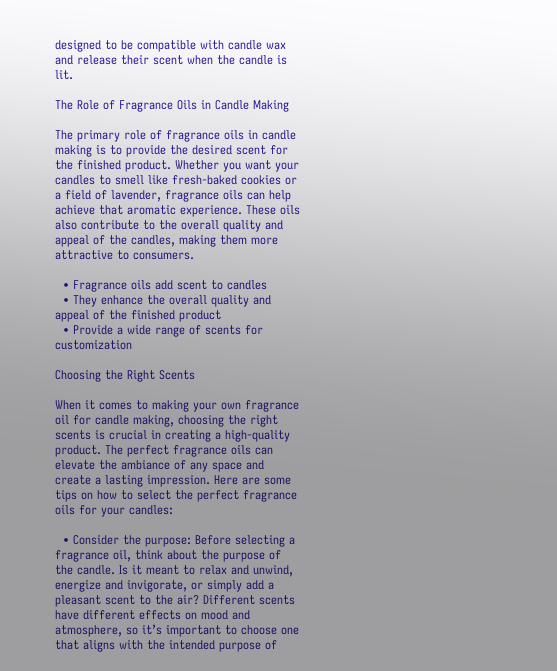designed to be compatible with candle wax and release their scent when the candle is lit.

The Role of Fragrance Oils in Candle Making

The primary role of fragrance oils in candle making is to provide the desired scent for the finished product. Whether you want your candles to smell like fresh-baked cookies or a field of lavender, fragrance oils can help achieve that aromatic experience. These oils also contribute to the overall quality and appeal of the candles, making them more attractive to consumers.

  • Fragrance oils add scent to candles
  • They enhance the overall quality and appeal of the finished product
  • Provide a wide range of scents for customization

Choosing the Right Scents

When it comes to making your own fragrance oil for candle making, choosing the right scents is crucial in creating a high-quality product. The perfect fragrance oils can elevate the ambiance of any space and create a lasting impression. Here are some tips on how to select the perfect fragrance oils for your candles:

  • Consider the purpose: Before selecting a fragrance oil, think about the purpose of the candle. Is it meant to relax and unwind, energize and invigorate, or simply add a pleasant scent to the air? Different scents have different effects on mood and atmosphere, so it’s important to choose one that aligns with the intended purpose of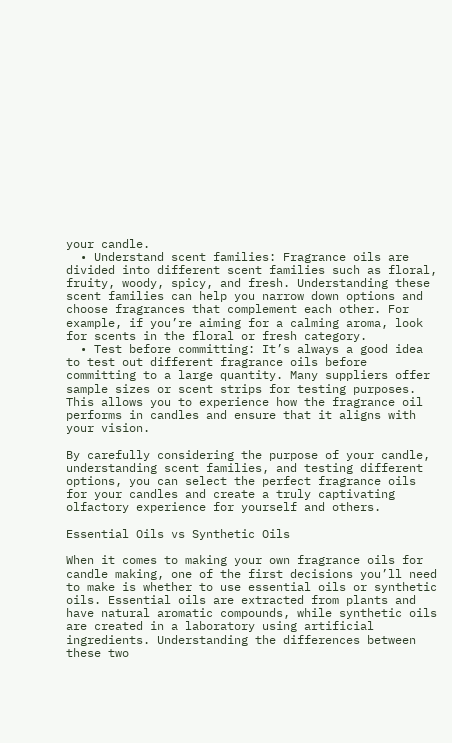your candle.
  • Understand scent families: Fragrance oils are divided into different scent families such as floral, fruity, woody, spicy, and fresh. Understanding these scent families can help you narrow down options and choose fragrances that complement each other. For example, if you’re aiming for a calming aroma, look for scents in the floral or fresh category.
  • Test before committing: It’s always a good idea to test out different fragrance oils before committing to a large quantity. Many suppliers offer sample sizes or scent strips for testing purposes. This allows you to experience how the fragrance oil performs in candles and ensure that it aligns with your vision.

By carefully considering the purpose of your candle, understanding scent families, and testing different options, you can select the perfect fragrance oils for your candles and create a truly captivating olfactory experience for yourself and others.

Essential Oils vs Synthetic Oils

When it comes to making your own fragrance oils for candle making, one of the first decisions you’ll need to make is whether to use essential oils or synthetic oils. Essential oils are extracted from plants and have natural aromatic compounds, while synthetic oils are created in a laboratory using artificial ingredients. Understanding the differences between these two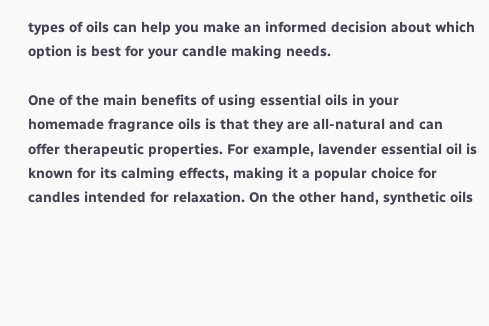types of oils can help you make an informed decision about which option is best for your candle making needs.

One of the main benefits of using essential oils in your homemade fragrance oils is that they are all-natural and can offer therapeutic properties. For example, lavender essential oil is known for its calming effects, making it a popular choice for candles intended for relaxation. On the other hand, synthetic oils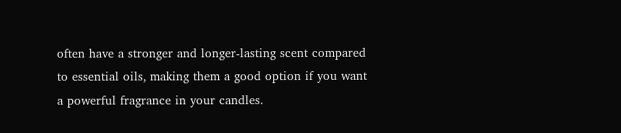often have a stronger and longer-lasting scent compared to essential oils, making them a good option if you want a powerful fragrance in your candles.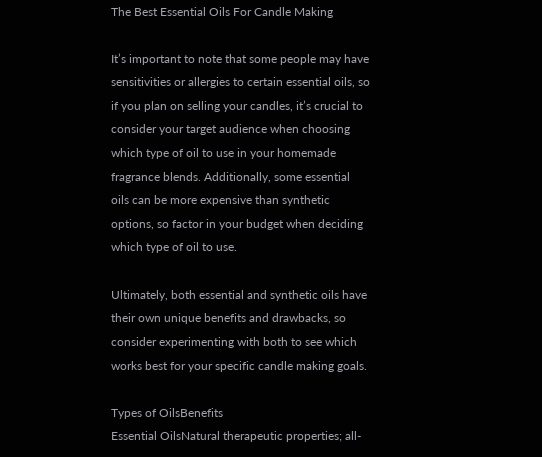The Best Essential Oils For Candle Making

It’s important to note that some people may have sensitivities or allergies to certain essential oils, so if you plan on selling your candles, it’s crucial to consider your target audience when choosing which type of oil to use in your homemade fragrance blends. Additionally, some essential oils can be more expensive than synthetic options, so factor in your budget when deciding which type of oil to use.

Ultimately, both essential and synthetic oils have their own unique benefits and drawbacks, so consider experimenting with both to see which works best for your specific candle making goals.

Types of OilsBenefits
Essential OilsNatural therapeutic properties; all-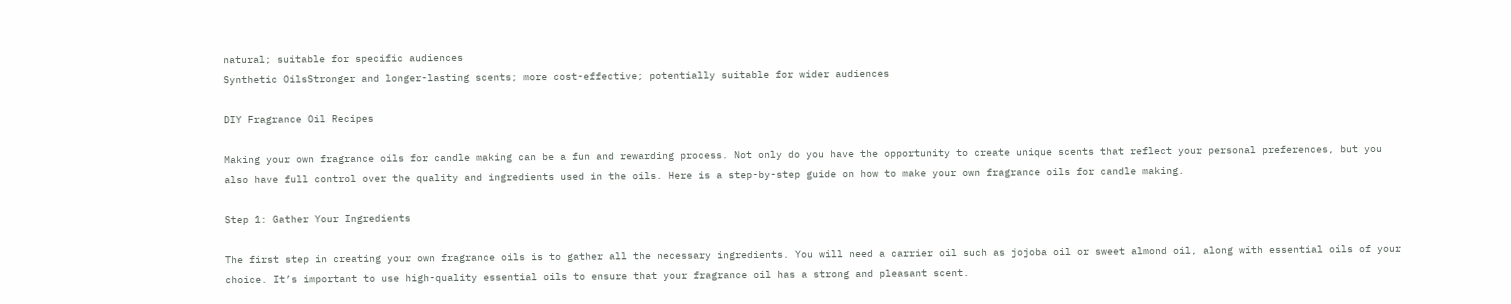natural; suitable for specific audiences
Synthetic OilsStronger and longer-lasting scents; more cost-effective; potentially suitable for wider audiences

DIY Fragrance Oil Recipes

Making your own fragrance oils for candle making can be a fun and rewarding process. Not only do you have the opportunity to create unique scents that reflect your personal preferences, but you also have full control over the quality and ingredients used in the oils. Here is a step-by-step guide on how to make your own fragrance oils for candle making.

Step 1: Gather Your Ingredients

The first step in creating your own fragrance oils is to gather all the necessary ingredients. You will need a carrier oil such as jojoba oil or sweet almond oil, along with essential oils of your choice. It’s important to use high-quality essential oils to ensure that your fragrance oil has a strong and pleasant scent.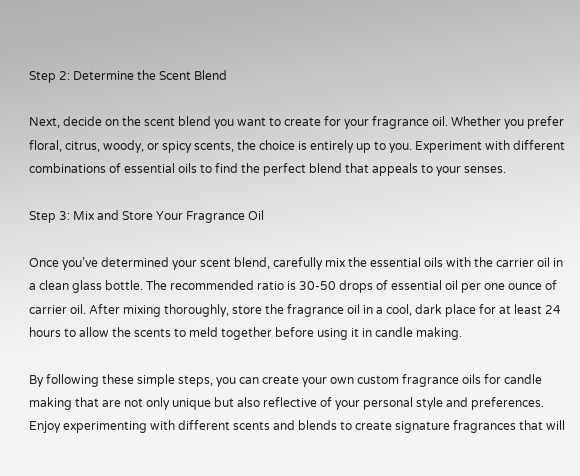Step 2: Determine the Scent Blend

Next, decide on the scent blend you want to create for your fragrance oil. Whether you prefer floral, citrus, woody, or spicy scents, the choice is entirely up to you. Experiment with different combinations of essential oils to find the perfect blend that appeals to your senses.

Step 3: Mix and Store Your Fragrance Oil

Once you’ve determined your scent blend, carefully mix the essential oils with the carrier oil in a clean glass bottle. The recommended ratio is 30-50 drops of essential oil per one ounce of carrier oil. After mixing thoroughly, store the fragrance oil in a cool, dark place for at least 24 hours to allow the scents to meld together before using it in candle making.

By following these simple steps, you can create your own custom fragrance oils for candle making that are not only unique but also reflective of your personal style and preferences. Enjoy experimenting with different scents and blends to create signature fragrances that will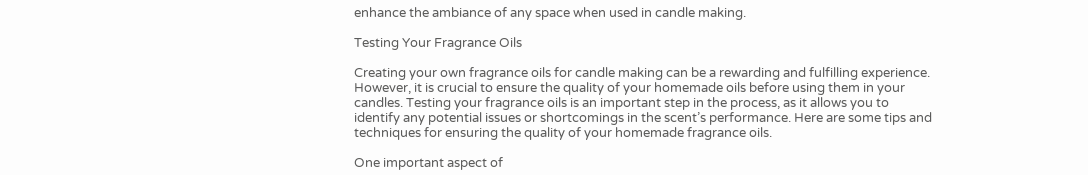enhance the ambiance of any space when used in candle making.

Testing Your Fragrance Oils

Creating your own fragrance oils for candle making can be a rewarding and fulfilling experience. However, it is crucial to ensure the quality of your homemade oils before using them in your candles. Testing your fragrance oils is an important step in the process, as it allows you to identify any potential issues or shortcomings in the scent’s performance. Here are some tips and techniques for ensuring the quality of your homemade fragrance oils.

One important aspect of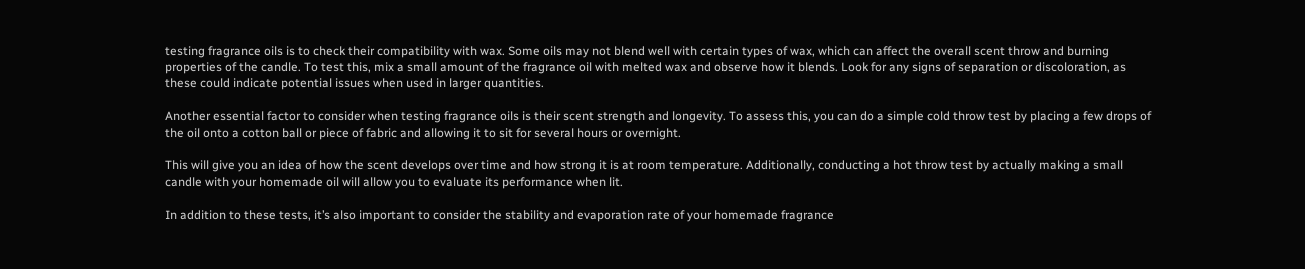testing fragrance oils is to check their compatibility with wax. Some oils may not blend well with certain types of wax, which can affect the overall scent throw and burning properties of the candle. To test this, mix a small amount of the fragrance oil with melted wax and observe how it blends. Look for any signs of separation or discoloration, as these could indicate potential issues when used in larger quantities.

Another essential factor to consider when testing fragrance oils is their scent strength and longevity. To assess this, you can do a simple cold throw test by placing a few drops of the oil onto a cotton ball or piece of fabric and allowing it to sit for several hours or overnight.

This will give you an idea of how the scent develops over time and how strong it is at room temperature. Additionally, conducting a hot throw test by actually making a small candle with your homemade oil will allow you to evaluate its performance when lit.

In addition to these tests, it’s also important to consider the stability and evaporation rate of your homemade fragrance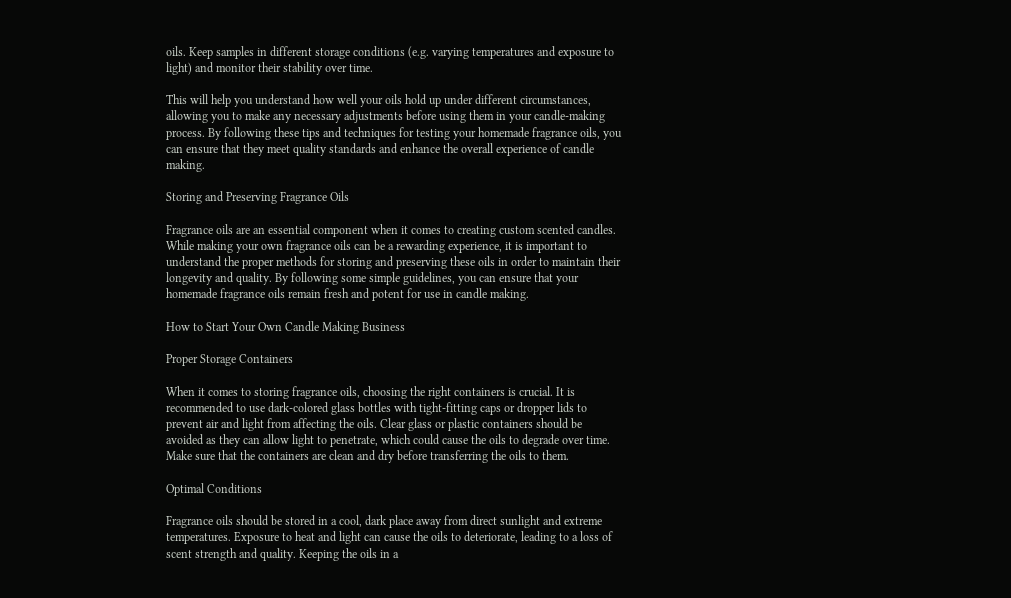oils. Keep samples in different storage conditions (e.g. varying temperatures and exposure to light) and monitor their stability over time.

This will help you understand how well your oils hold up under different circumstances, allowing you to make any necessary adjustments before using them in your candle-making process. By following these tips and techniques for testing your homemade fragrance oils, you can ensure that they meet quality standards and enhance the overall experience of candle making.

Storing and Preserving Fragrance Oils

Fragrance oils are an essential component when it comes to creating custom scented candles. While making your own fragrance oils can be a rewarding experience, it is important to understand the proper methods for storing and preserving these oils in order to maintain their longevity and quality. By following some simple guidelines, you can ensure that your homemade fragrance oils remain fresh and potent for use in candle making.

How to Start Your Own Candle Making Business

Proper Storage Containers

When it comes to storing fragrance oils, choosing the right containers is crucial. It is recommended to use dark-colored glass bottles with tight-fitting caps or dropper lids to prevent air and light from affecting the oils. Clear glass or plastic containers should be avoided as they can allow light to penetrate, which could cause the oils to degrade over time. Make sure that the containers are clean and dry before transferring the oils to them.

Optimal Conditions

Fragrance oils should be stored in a cool, dark place away from direct sunlight and extreme temperatures. Exposure to heat and light can cause the oils to deteriorate, leading to a loss of scent strength and quality. Keeping the oils in a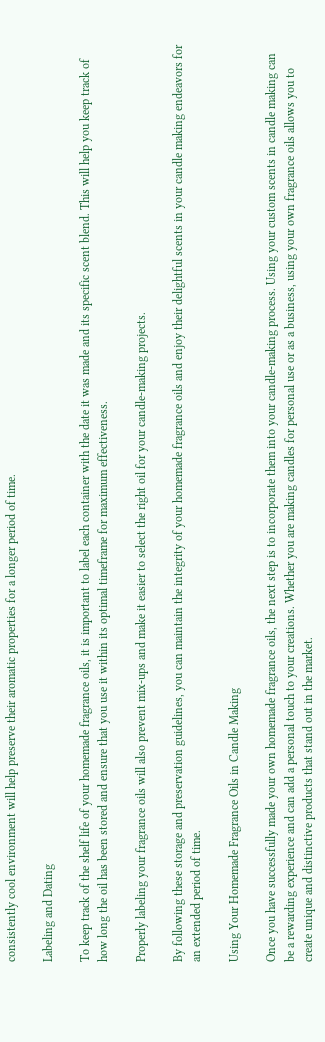consistently cool environment will help preserve their aromatic properties for a longer period of time.

Labeling and Dating

To keep track of the shelf life of your homemade fragrance oils, it is important to label each container with the date it was made and its specific scent blend. This will help you keep track of how long the oil has been stored and ensure that you use it within its optimal timeframe for maximum effectiveness.

Properly labeling your fragrance oils will also prevent mix-ups and make it easier to select the right oil for your candle-making projects.

By following these storage and preservation guidelines, you can maintain the integrity of your homemade fragrance oils and enjoy their delightful scents in your candle making endeavors for an extended period of time.

Using Your Homemade Fragrance Oils in Candle Making

Once you have successfully made your own homemade fragrance oils, the next step is to incorporate them into your candle-making process. Using your custom scents in candle making can be a rewarding experience and can add a personal touch to your creations. Whether you are making candles for personal use or as a business, using your own fragrance oils allows you to create unique and distinctive products that stand out in the market.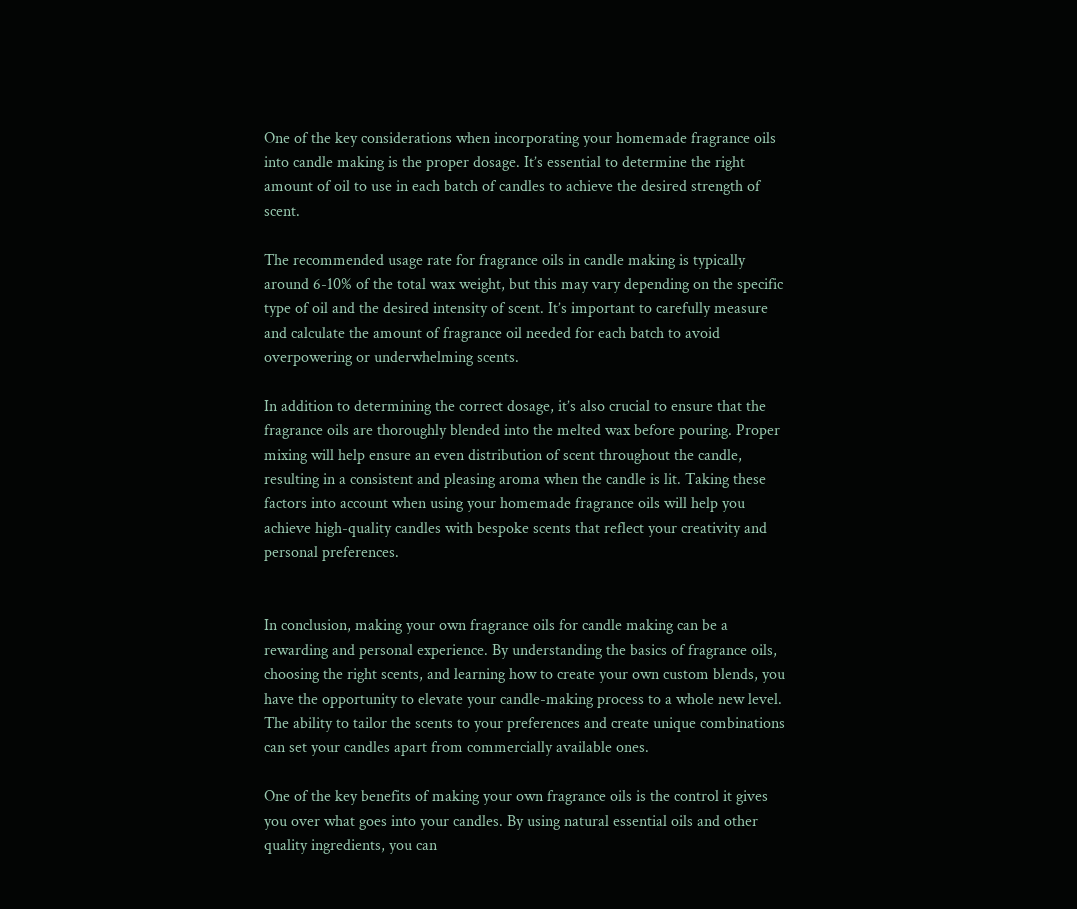One of the key considerations when incorporating your homemade fragrance oils into candle making is the proper dosage. It’s essential to determine the right amount of oil to use in each batch of candles to achieve the desired strength of scent.

The recommended usage rate for fragrance oils in candle making is typically around 6-10% of the total wax weight, but this may vary depending on the specific type of oil and the desired intensity of scent. It’s important to carefully measure and calculate the amount of fragrance oil needed for each batch to avoid overpowering or underwhelming scents.

In addition to determining the correct dosage, it’s also crucial to ensure that the fragrance oils are thoroughly blended into the melted wax before pouring. Proper mixing will help ensure an even distribution of scent throughout the candle, resulting in a consistent and pleasing aroma when the candle is lit. Taking these factors into account when using your homemade fragrance oils will help you achieve high-quality candles with bespoke scents that reflect your creativity and personal preferences.


In conclusion, making your own fragrance oils for candle making can be a rewarding and personal experience. By understanding the basics of fragrance oils, choosing the right scents, and learning how to create your own custom blends, you have the opportunity to elevate your candle-making process to a whole new level. The ability to tailor the scents to your preferences and create unique combinations can set your candles apart from commercially available ones.

One of the key benefits of making your own fragrance oils is the control it gives you over what goes into your candles. By using natural essential oils and other quality ingredients, you can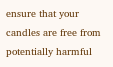ensure that your candles are free from potentially harmful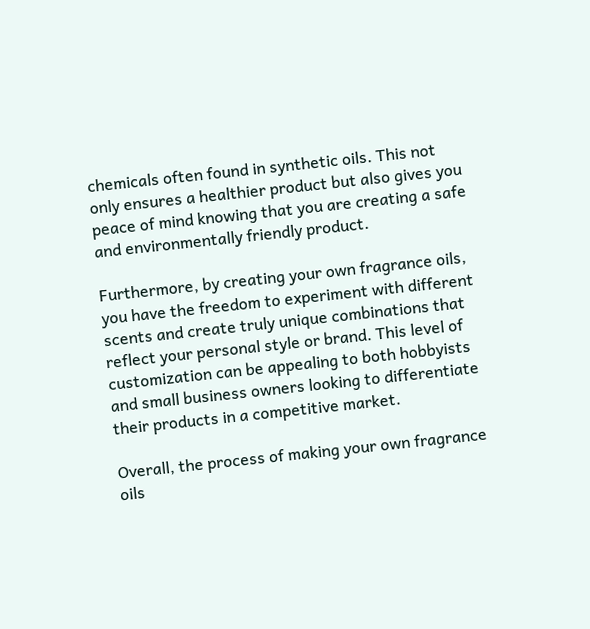chemicals often found in synthetic oils. This not only ensures a healthier product but also gives you peace of mind knowing that you are creating a safe and environmentally friendly product.

Furthermore, by creating your own fragrance oils, you have the freedom to experiment with different scents and create truly unique combinations that reflect your personal style or brand. This level of customization can be appealing to both hobbyists and small business owners looking to differentiate their products in a competitive market.

Overall, the process of making your own fragrance oils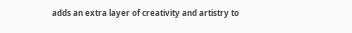adds an extra layer of creativity and artistry to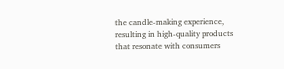the candle-making experience, resulting in high-quality products that resonate with consumers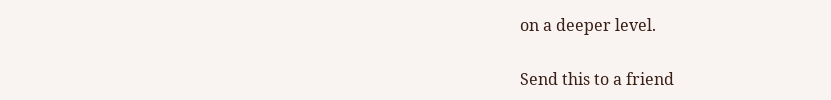on a deeper level.

Send this to a friend